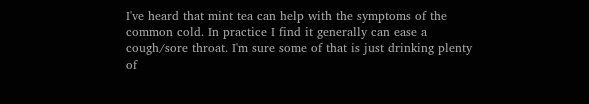I've heard that mint tea can help with the symptoms of the common cold. In practice I find it generally can ease a cough/sore throat. I'm sure some of that is just drinking plenty of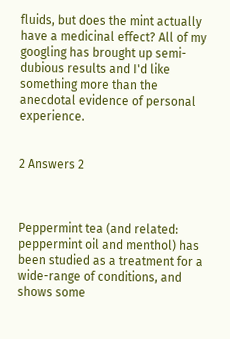fluids, but does the mint actually have a medicinal effect? All of my googling has brought up semi-dubious results and I'd like something more than the anecdotal evidence of personal experience.


2 Answers 2



Peppermint tea (and related: peppermint oil and menthol) has been studied as a treatment for a wide-range of conditions, and shows some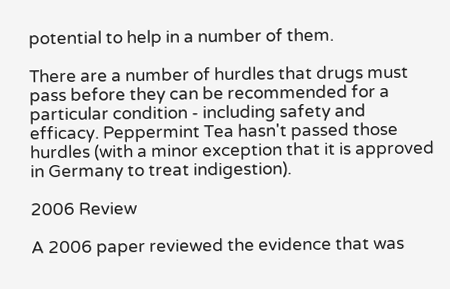potential to help in a number of them.

There are a number of hurdles that drugs must pass before they can be recommended for a particular condition - including safety and efficacy. Peppermint Tea hasn't passed those hurdles (with a minor exception that it is approved in Germany to treat indigestion).

2006 Review

A 2006 paper reviewed the evidence that was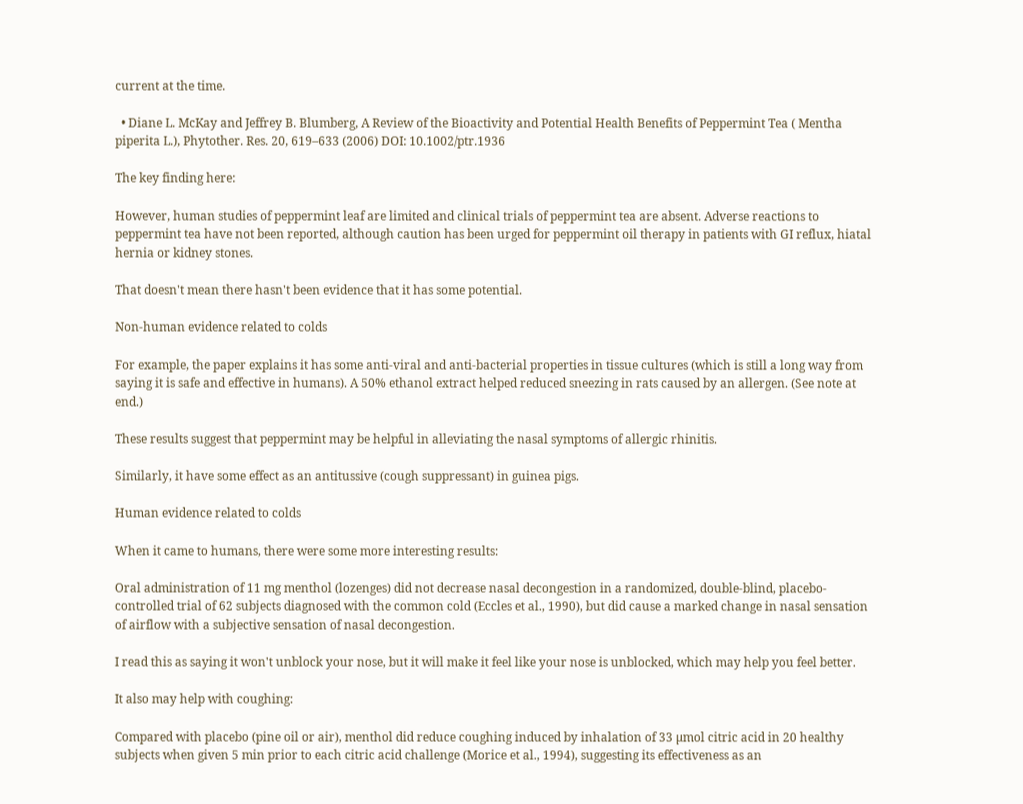current at the time.

  • Diane L. McKay and Jeffrey B. Blumberg, A Review of the Bioactivity and Potential Health Benefits of Peppermint Tea ( Mentha piperita L.), Phytother. Res. 20, 619–633 (2006) DOI: 10.1002/ptr.1936

The key finding here:

However, human studies of peppermint leaf are limited and clinical trials of peppermint tea are absent. Adverse reactions to peppermint tea have not been reported, although caution has been urged for peppermint oil therapy in patients with GI reflux, hiatal hernia or kidney stones.

That doesn't mean there hasn't been evidence that it has some potential.

Non-human evidence related to colds

For example, the paper explains it has some anti-viral and anti-bacterial properties in tissue cultures (which is still a long way from saying it is safe and effective in humans). A 50% ethanol extract helped reduced sneezing in rats caused by an allergen. (See note at end.)

These results suggest that peppermint may be helpful in alleviating the nasal symptoms of allergic rhinitis.

Similarly, it have some effect as an antitussive (cough suppressant) in guinea pigs.

Human evidence related to colds

When it came to humans, there were some more interesting results:

Oral administration of 11 mg menthol (lozenges) did not decrease nasal decongestion in a randomized, double-blind, placebo-controlled trial of 62 subjects diagnosed with the common cold (Eccles et al., 1990), but did cause a marked change in nasal sensation of airflow with a subjective sensation of nasal decongestion.

I read this as saying it won't unblock your nose, but it will make it feel like your nose is unblocked, which may help you feel better.

It also may help with coughing:

Compared with placebo (pine oil or air), menthol did reduce coughing induced by inhalation of 33 µmol citric acid in 20 healthy subjects when given 5 min prior to each citric acid challenge (Morice et al., 1994), suggesting its effectiveness as an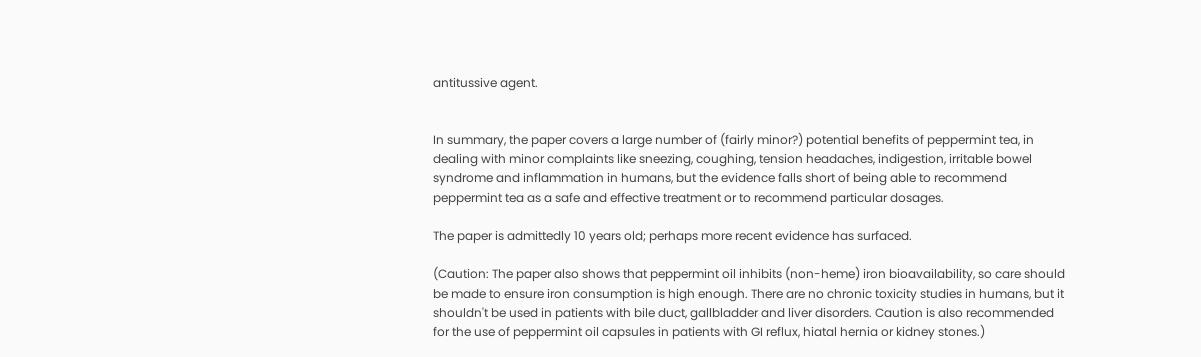antitussive agent.


In summary, the paper covers a large number of (fairly minor?) potential benefits of peppermint tea, in dealing with minor complaints like sneezing, coughing, tension headaches, indigestion, irritable bowel syndrome and inflammation in humans, but the evidence falls short of being able to recommend peppermint tea as a safe and effective treatment or to recommend particular dosages.

The paper is admittedly 10 years old; perhaps more recent evidence has surfaced.

(Caution: The paper also shows that peppermint oil inhibits (non-heme) iron bioavailability, so care should be made to ensure iron consumption is high enough. There are no chronic toxicity studies in humans, but it shouldn't be used in patients with bile duct, gallbladder and liver disorders. Caution is also recommended for the use of peppermint oil capsules in patients with GI reflux, hiatal hernia or kidney stones.)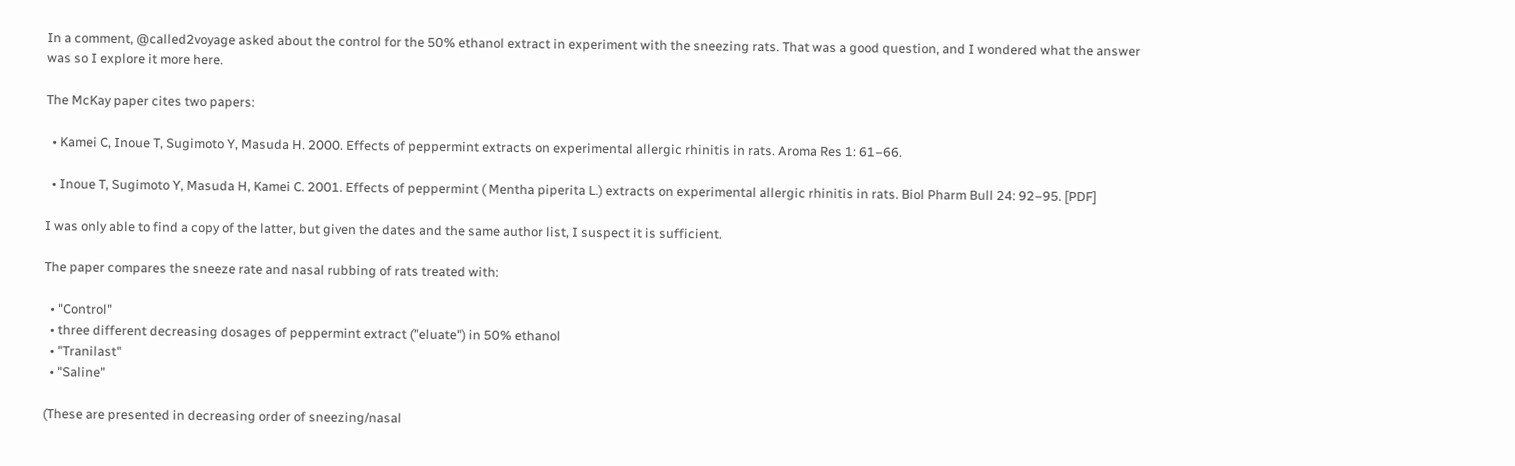In a comment, @called2voyage asked about the control for the 50% ethanol extract in experiment with the sneezing rats. That was a good question, and I wondered what the answer was so I explore it more here.

The McKay paper cites two papers:

  • Kamei C, Inoue T, Sugimoto Y, Masuda H. 2000. Effects of peppermint extracts on experimental allergic rhinitis in rats. Aroma Res 1: 61–66.

  • Inoue T, Sugimoto Y, Masuda H, Kamei C. 2001. Effects of peppermint ( Mentha piperita L.) extracts on experimental allergic rhinitis in rats. Biol Pharm Bull 24: 92–95. [PDF]

I was only able to find a copy of the latter, but given the dates and the same author list, I suspect it is sufficient.

The paper compares the sneeze rate and nasal rubbing of rats treated with:

  • "Control"
  • three different decreasing dosages of peppermint extract ("eluate") in 50% ethanol
  • "Tranilast"
  • "Saline"

(These are presented in decreasing order of sneezing/nasal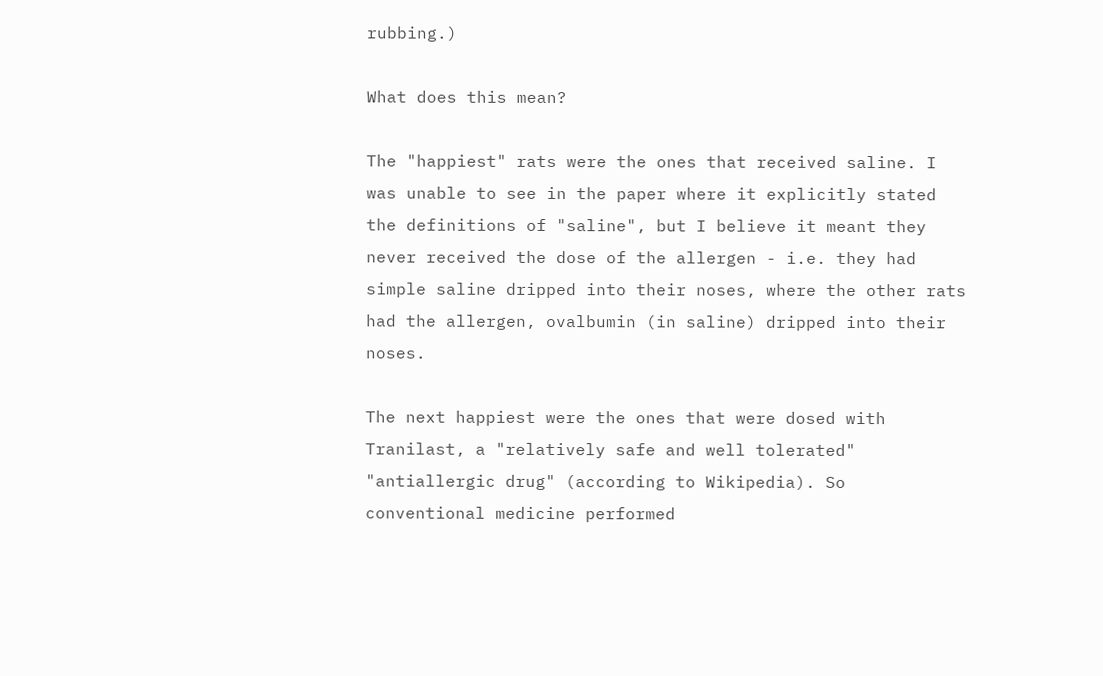rubbing.)

What does this mean?

The "happiest" rats were the ones that received saline. I was unable to see in the paper where it explicitly stated the definitions of "saline", but I believe it meant they never received the dose of the allergen - i.e. they had simple saline dripped into their noses, where the other rats had the allergen, ovalbumin (in saline) dripped into their noses.

The next happiest were the ones that were dosed with Tranilast, a "relatively safe and well tolerated" "antiallergic drug" (according to Wikipedia). So conventional medicine performed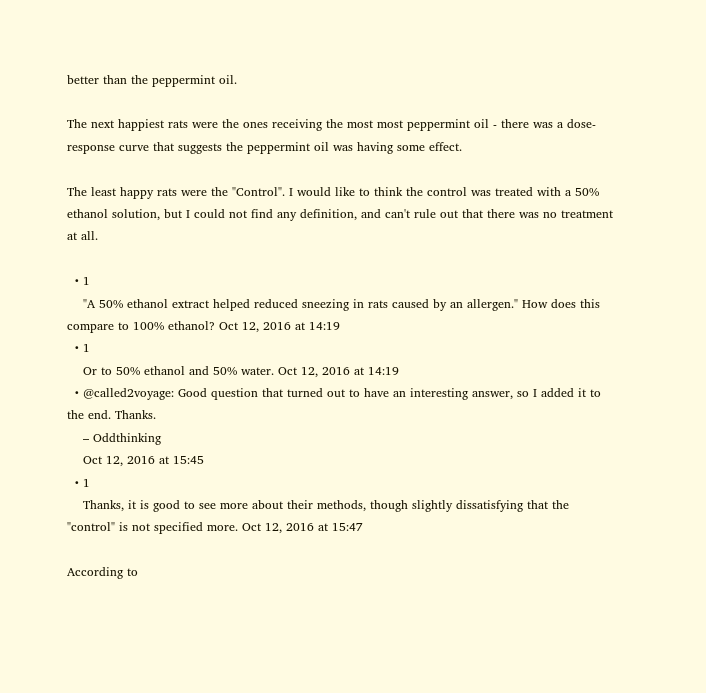better than the peppermint oil.

The next happiest rats were the ones receiving the most most peppermint oil - there was a dose-response curve that suggests the peppermint oil was having some effect.

The least happy rats were the "Control". I would like to think the control was treated with a 50% ethanol solution, but I could not find any definition, and can't rule out that there was no treatment at all.

  • 1
    "A 50% ethanol extract helped reduced sneezing in rats caused by an allergen." How does this compare to 100% ethanol? Oct 12, 2016 at 14:19
  • 1
    Or to 50% ethanol and 50% water. Oct 12, 2016 at 14:19
  • @called2voyage: Good question that turned out to have an interesting answer, so I added it to the end. Thanks.
    – Oddthinking
    Oct 12, 2016 at 15:45
  • 1
    Thanks, it is good to see more about their methods, though slightly dissatisfying that the "control" is not specified more. Oct 12, 2016 at 15:47

According to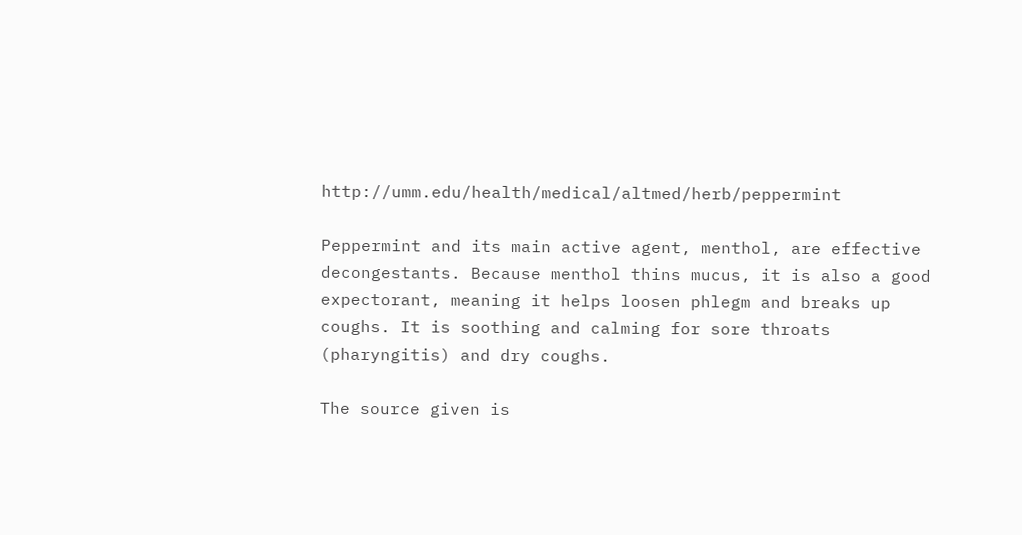http://umm.edu/health/medical/altmed/herb/peppermint

Peppermint and its main active agent, menthol, are effective decongestants. Because menthol thins mucus, it is also a good expectorant, meaning it helps loosen phlegm and breaks up coughs. It is soothing and calming for sore throats (pharyngitis) and dry coughs.

The source given is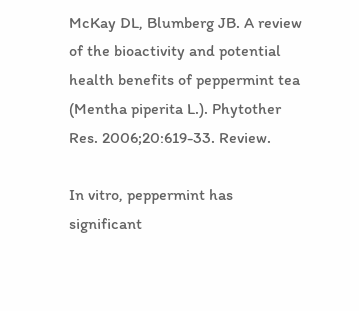McKay DL, Blumberg JB. A review of the bioactivity and potential health benefits of peppermint tea (Mentha piperita L.). Phytother Res. 2006;20:619-33. Review.

In vitro, peppermint has significant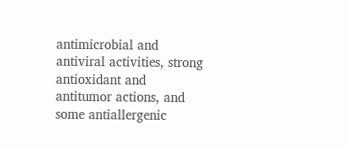antimicrobial and antiviral activities, strong antioxidant and antitumor actions, and some antiallergenic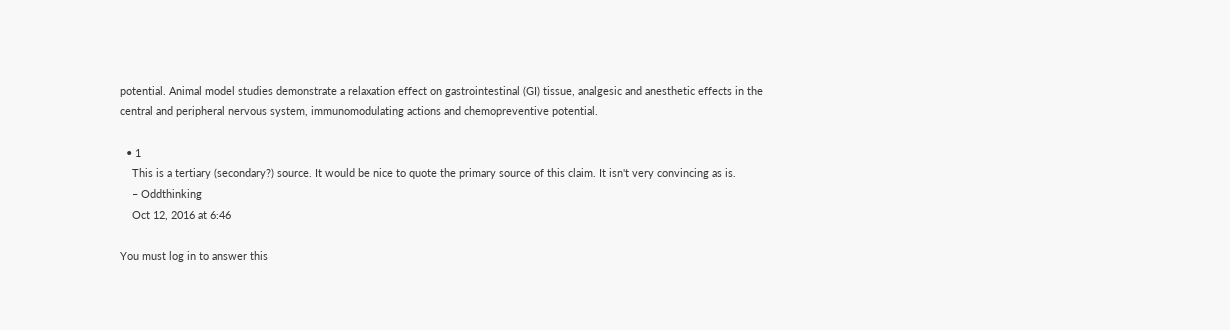potential. Animal model studies demonstrate a relaxation effect on gastrointestinal (GI) tissue, analgesic and anesthetic effects in the central and peripheral nervous system, immunomodulating actions and chemopreventive potential.

  • 1
    This is a tertiary (secondary?) source. It would be nice to quote the primary source of this claim. It isn't very convincing as is.
    – Oddthinking
    Oct 12, 2016 at 6:46

You must log in to answer this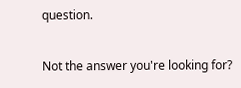question.

Not the answer you're looking for?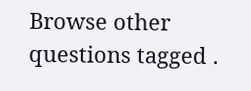Browse other questions tagged .